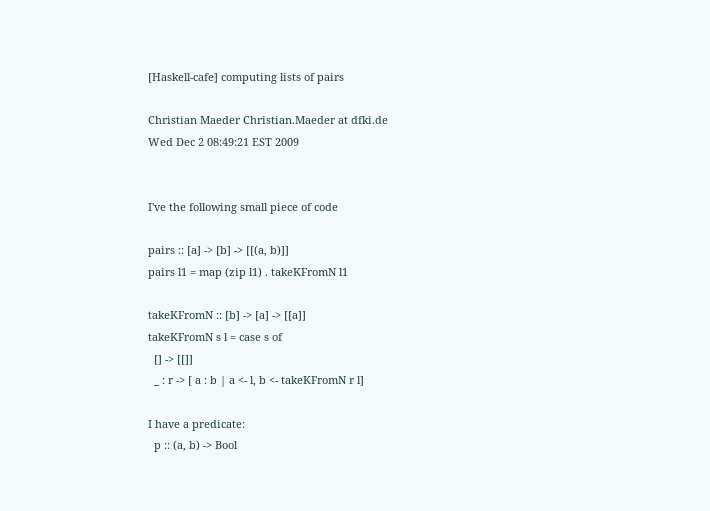[Haskell-cafe] computing lists of pairs

Christian Maeder Christian.Maeder at dfki.de
Wed Dec 2 08:49:21 EST 2009


I've the following small piece of code

pairs :: [a] -> [b] -> [[(a, b)]]
pairs l1 = map (zip l1) . takeKFromN l1

takeKFromN :: [b] -> [a] -> [[a]]
takeKFromN s l = case s of
  [] -> [[]]
  _ : r -> [ a : b | a <- l, b <- takeKFromN r l]

I have a predicate:
  p :: (a, b) -> Bool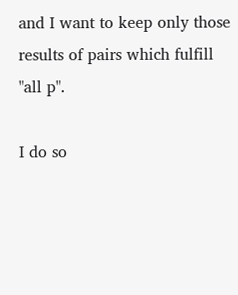and I want to keep only those results of pairs which fulfill
"all p".

I do so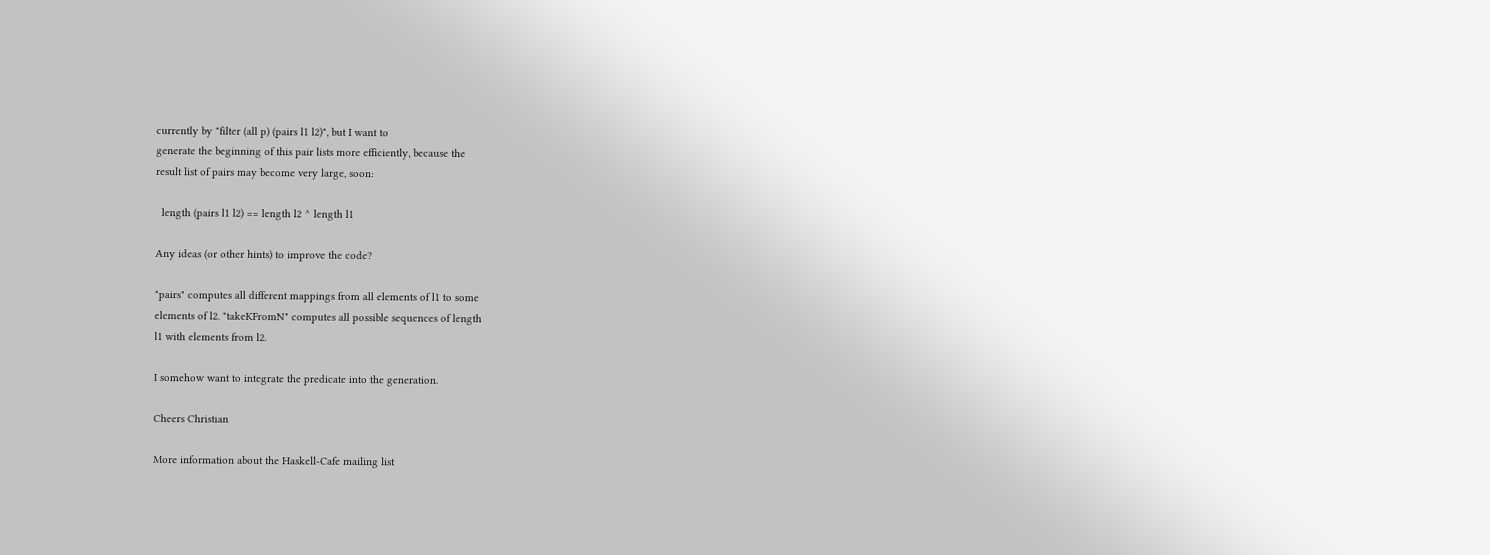currently by "filter (all p) (pairs l1 l2)", but I want to
generate the beginning of this pair lists more efficiently, because the
result list of pairs may become very large, soon:

  length (pairs l1 l2) == length l2 ^ length l1

Any ideas (or other hints) to improve the code?

"pairs" computes all different mappings from all elements of l1 to some
elements of l2. "takeKFromN" computes all possible sequences of length
l1 with elements from l2.

I somehow want to integrate the predicate into the generation.

Cheers Christian

More information about the Haskell-Cafe mailing list